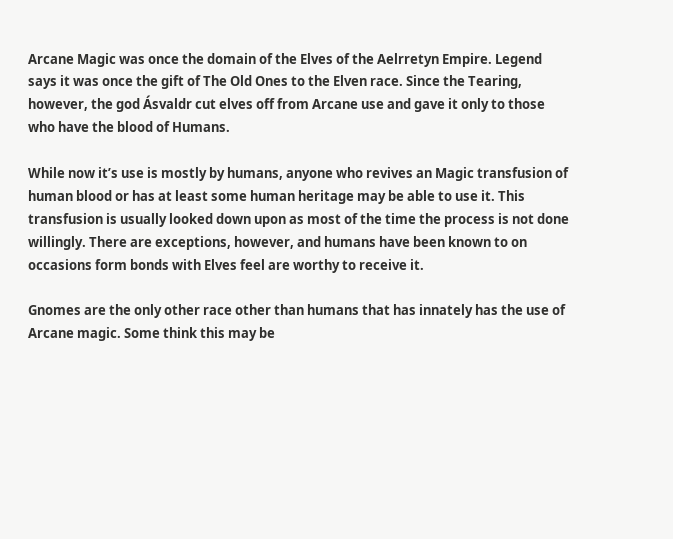Arcane Magic was once the domain of the Elves of the Aelrretyn Empire. Legend says it was once the gift of The Old Ones to the Elven race. Since the Tearing, however, the god Ásvaldr cut elves off from Arcane use and gave it only to those who have the blood of Humans.

While now it’s use is mostly by humans, anyone who revives an Magic transfusion of human blood or has at least some human heritage may be able to use it. This transfusion is usually looked down upon as most of the time the process is not done willingly. There are exceptions, however, and humans have been known to on occasions form bonds with Elves feel are worthy to receive it.

Gnomes are the only other race other than humans that has innately has the use of Arcane magic. Some think this may be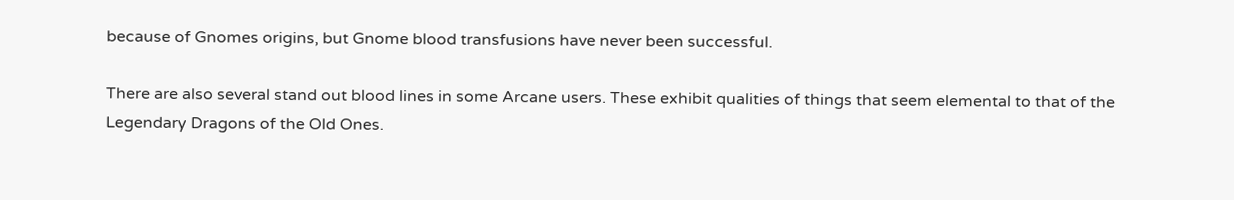because of Gnomes origins, but Gnome blood transfusions have never been successful.

There are also several stand out blood lines in some Arcane users. These exhibit qualities of things that seem elemental to that of the Legendary Dragons of the Old Ones.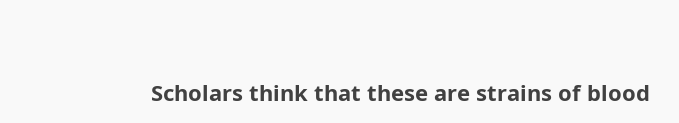Scholars think that these are strains of blood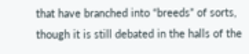that have branched into “breeds” of sorts, though it is still debated in the halls of the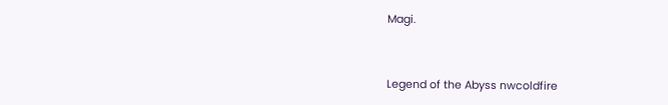Magi.


Legend of the Abyss nwcoldfire